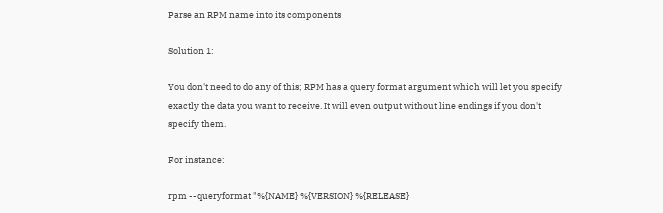Parse an RPM name into its components

Solution 1:

You don't need to do any of this; RPM has a query format argument which will let you specify exactly the data you want to receive. It will even output without line endings if you don't specify them.

For instance:

rpm --queryformat "%{NAME} %{VERSION} %{RELEASE}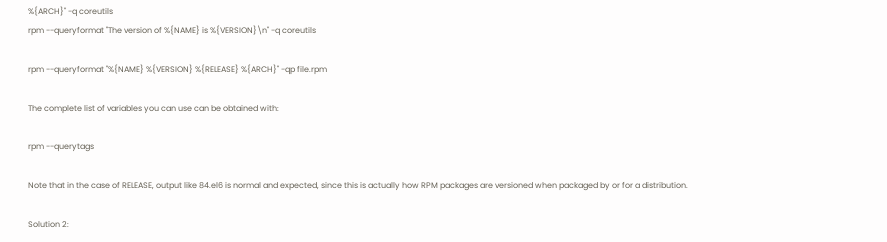%{ARCH}" -q coreutils
rpm --queryformat "The version of %{NAME} is %{VERSION}\n" -q coreutils

rpm --queryformat "%{NAME} %{VERSION} %{RELEASE} %{ARCH}" -qp file.rpm

The complete list of variables you can use can be obtained with:

rpm --querytags

Note that in the case of RELEASE, output like 84.el6 is normal and expected, since this is actually how RPM packages are versioned when packaged by or for a distribution.

Solution 2: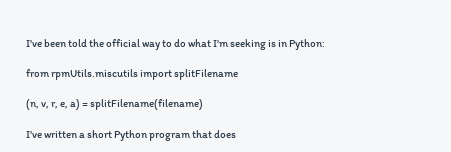I've been told the official way to do what I'm seeking is in Python:

from rpmUtils.miscutils import splitFilename

(n, v, r, e, a) = splitFilename(filename)

I've written a short Python program that does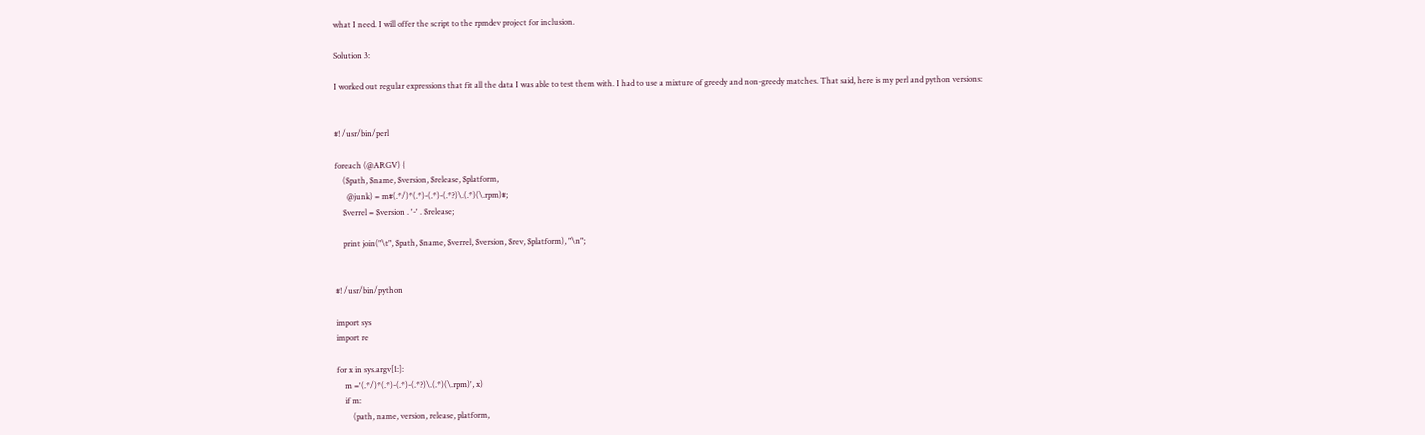what I need. I will offer the script to the rpmdev project for inclusion.

Solution 3:

I worked out regular expressions that fit all the data I was able to test them with. I had to use a mixture of greedy and non-greedy matches. That said, here is my perl and python versions:


#! /usr/bin/perl

foreach (@ARGV) {
    ($path, $name, $version, $release, $platform,
      @junk) = m#(.*/)*(.*)-(.*)-(.*?)\.(.*)(\.rpm)#;
    $verrel = $version . '-' . $release;

    print join("\t", $path, $name, $verrel, $version, $rev, $platform), "\n";


#! /usr/bin/python

import sys
import re

for x in sys.argv[1:]:
    m ='(.*/)*(.*)-(.*)-(.*?)\.(.*)(\.rpm)', x)
    if m:
        (path, name, version, release, platform,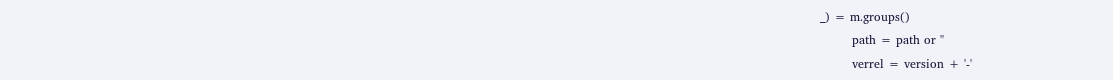_) = m.groups()
        path = path or ''
        verrel = version + '-'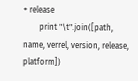+ release
        print "\t".join([path, name, verrel, version, release, platform])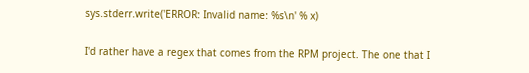sys.stderr.write('ERROR: Invalid name: %s\n' % x)

I'd rather have a regex that comes from the RPM project. The one that I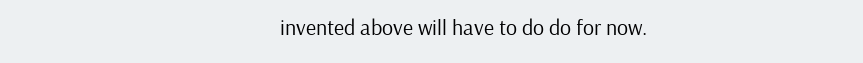invented above will have to do do for now.